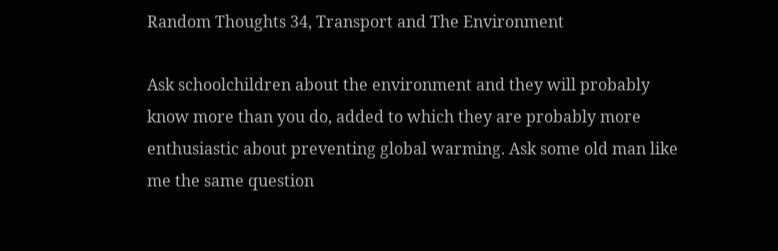Random Thoughts 34, Transport and The Environment

Ask schoolchildren about the environment and they will probably know more than you do, added to which they are probably more enthusiastic about preventing global warming. Ask some old man like me the same question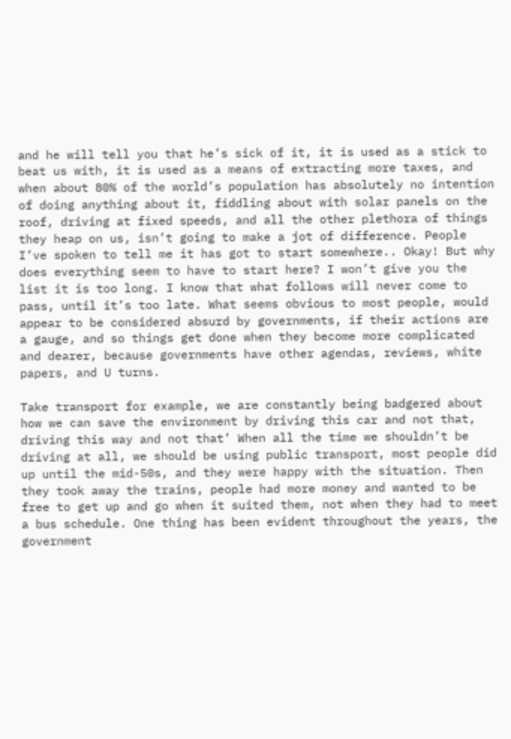and he will tell you that he’s sick of it, it is used as a stick to beat us with, it is used as a means of extracting more taxes, and when about 80% of the world’s population has absolutely no intention of doing anything about it, fiddling about with solar panels on the roof, driving at fixed speeds, and all the other plethora of things they heap on us, isn’t going to make a jot of difference. People I’ve spoken to tell me it has got to start somewhere.. Okay! But why does everything seem to have to start here? I won’t give you the list it is too long. I know that what follows will never come to pass, until it’s too late. What seems obvious to most people, would appear to be considered absurd by governments, if their actions are a gauge, and so things get done when they become more complicated and dearer, because governments have other agendas, reviews, white papers, and U turns.

Take transport for example, we are constantly being badgered about how we can save the environment by driving this car and not that, driving this way and not that’ When all the time we shouldn’t be driving at all, we should be using public transport, most people did up until the mid-50s, and they were happy with the situation. Then they took away the trains, people had more money and wanted to be free to get up and go when it suited them, not when they had to meet a bus schedule. One thing has been evident throughout the years, the government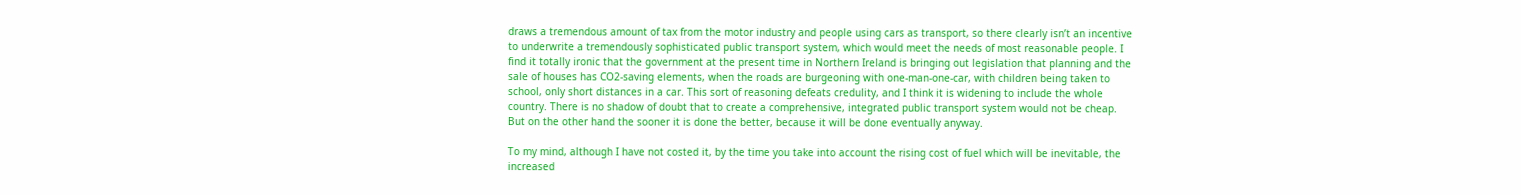draws a tremendous amount of tax from the motor industry and people using cars as transport, so there clearly isn’t an incentive to underwrite a tremendously sophisticated public transport system, which would meet the needs of most reasonable people. I find it totally ironic that the government at the present time in Northern Ireland is bringing out legislation that planning and the sale of houses has CO2-saving elements, when the roads are burgeoning with one-man-one-car, with children being taken to school, only short distances in a car. This sort of reasoning defeats credulity, and I think it is widening to include the whole country. There is no shadow of doubt that to create a comprehensive, integrated public transport system would not be cheap. But on the other hand the sooner it is done the better, because it will be done eventually anyway.

To my mind, although I have not costed it, by the time you take into account the rising cost of fuel which will be inevitable, the increased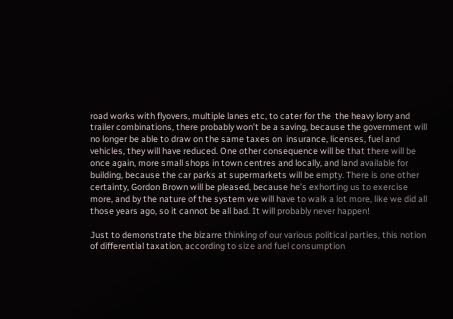road works with flyovers, multiple lanes etc, to cater for the  the heavy lorry and trailer combinations, there probably won’t be a saving, because the government will no longer be able to draw on the same taxes on  insurance, licenses, fuel and vehicles, they will have reduced. One other consequence will be that there will be once again, more small shops in town centres and locally, and land available for building, because the car parks at supermarkets will be empty. There is one other certainty, Gordon Brown will be pleased, because he’s exhorting us to exercise more, and by the nature of the system we will have to walk a lot more, like we did all those years ago, so it cannot be all bad. It will probably never happen!

Just to demonstrate the bizarre thinking of our various political parties, this notion of differential taxation, according to size and fuel consumption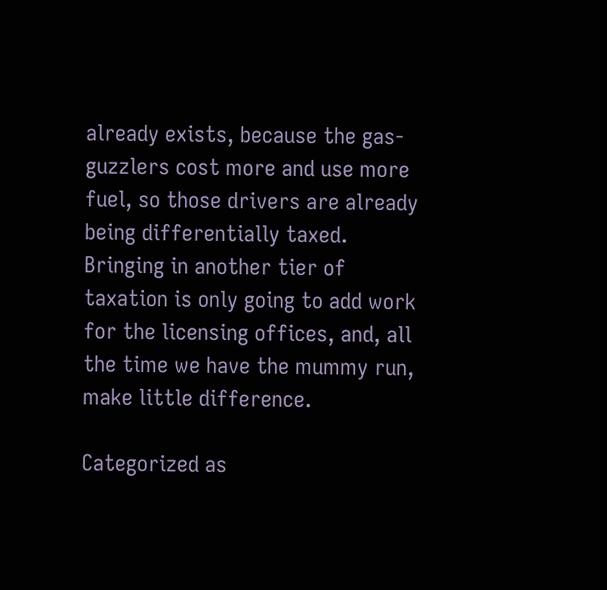already exists, because the gas-guzzlers cost more and use more fuel, so those drivers are already being differentially taxed. Bringing in another tier of taxation is only going to add work for the licensing offices, and, all the time we have the mummy run, make little difference.

Categorized as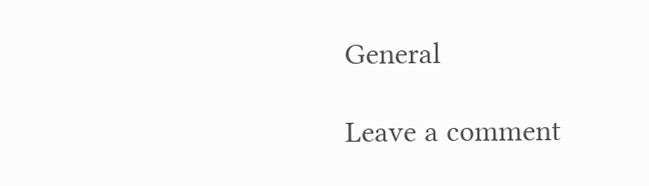General

Leave a comment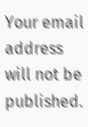Your email address will not be published.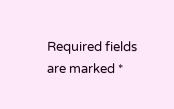Required fields are marked *